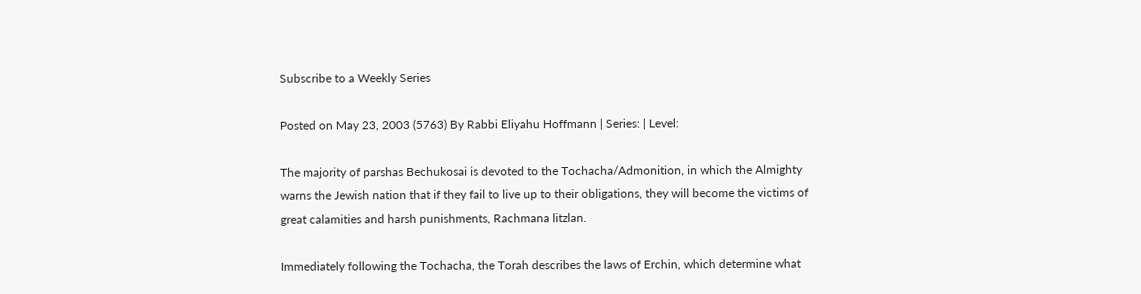Subscribe to a Weekly Series

Posted on May 23, 2003 (5763) By Rabbi Eliyahu Hoffmann | Series: | Level:

The majority of parshas Bechukosai is devoted to the Tochacha/Admonition, in which the Almighty warns the Jewish nation that if they fail to live up to their obligations, they will become the victims of great calamities and harsh punishments, Rachmana litzlan.

Immediately following the Tochacha, the Torah describes the laws of Erchin, which determine what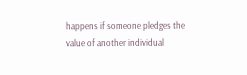happens if someone pledges the value of another individual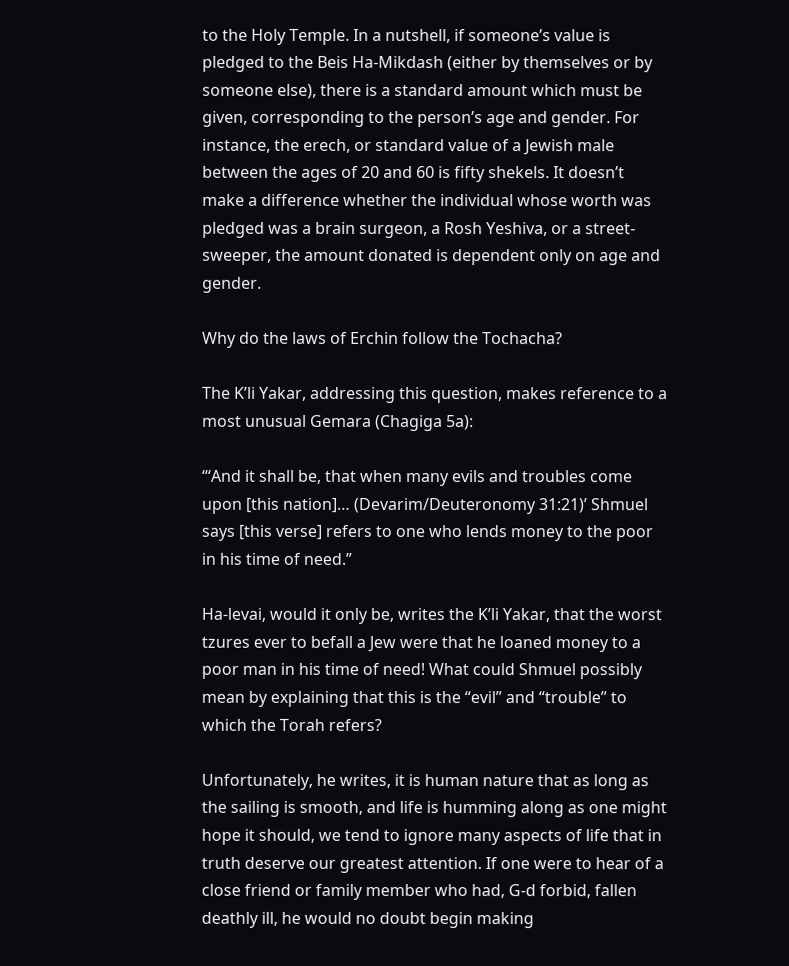to the Holy Temple. In a nutshell, if someone’s value is pledged to the Beis Ha-Mikdash (either by themselves or by someone else), there is a standard amount which must be given, corresponding to the person’s age and gender. For instance, the erech, or standard value of a Jewish male between the ages of 20 and 60 is fifty shekels. It doesn’t make a difference whether the individual whose worth was pledged was a brain surgeon, a Rosh Yeshiva, or a street-sweeper, the amount donated is dependent only on age and gender.

Why do the laws of Erchin follow the Tochacha?

The K’li Yakar, addressing this question, makes reference to a most unusual Gemara (Chagiga 5a):

“‘And it shall be, that when many evils and troubles come upon [this nation]… (Devarim/Deuteronomy 31:21)’ Shmuel says [this verse] refers to one who lends money to the poor in his time of need.”

Ha-levai, would it only be, writes the K’li Yakar, that the worst tzures ever to befall a Jew were that he loaned money to a poor man in his time of need! What could Shmuel possibly mean by explaining that this is the “evil” and “trouble” to which the Torah refers?

Unfortunately, he writes, it is human nature that as long as the sailing is smooth, and life is humming along as one might hope it should, we tend to ignore many aspects of life that in truth deserve our greatest attention. If one were to hear of a close friend or family member who had, G-d forbid, fallen deathly ill, he would no doubt begin making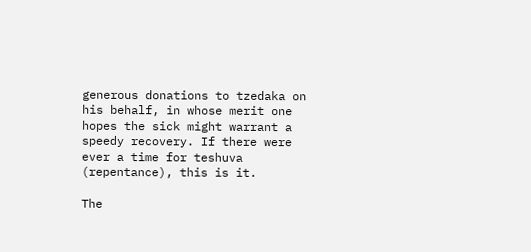generous donations to tzedaka on his behalf, in whose merit one hopes the sick might warrant a speedy recovery. If there were ever a time for teshuva (repentance), this is it.

The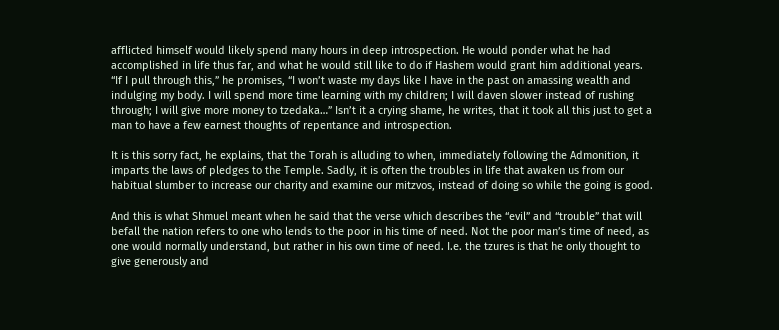afflicted himself would likely spend many hours in deep introspection. He would ponder what he had accomplished in life thus far, and what he would still like to do if Hashem would grant him additional years. “If I pull through this,” he promises, “I won’t waste my days like I have in the past on amassing wealth and indulging my body. I will spend more time learning with my children; I will daven slower instead of rushing through; I will give more money to tzedaka…” Isn’t it a crying shame, he writes, that it took all this just to get a man to have a few earnest thoughts of repentance and introspection.

It is this sorry fact, he explains, that the Torah is alluding to when, immediately following the Admonition, it imparts the laws of pledges to the Temple. Sadly, it is often the troubles in life that awaken us from our habitual slumber to increase our charity and examine our mitzvos, instead of doing so while the going is good.

And this is what Shmuel meant when he said that the verse which describes the “evil” and “trouble” that will befall the nation refers to one who lends to the poor in his time of need. Not the poor man’s time of need, as one would normally understand, but rather in his own time of need. I.e. the tzures is that he only thought to give generously and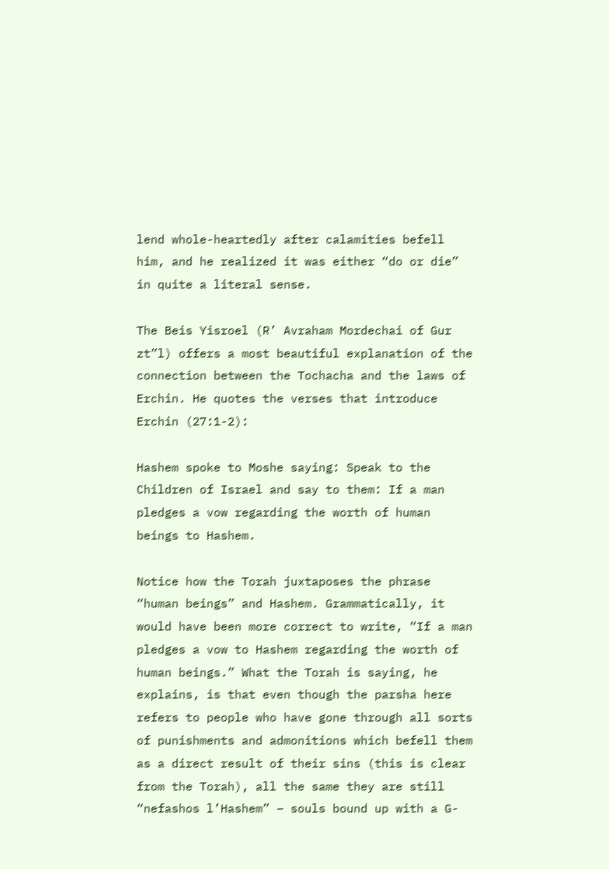lend whole-heartedly after calamities befell him, and he realized it was either “do or die” in quite a literal sense.

The Beis Yisroel (R’ Avraham Mordechai of Gur zt”l) offers a most beautiful explanation of the connection between the Tochacha and the laws of Erchin. He quotes the verses that introduce Erchin (27:1-2):

Hashem spoke to Moshe saying: Speak to the Children of Israel and say to them: If a man pledges a vow regarding the worth of human beings to Hashem.

Notice how the Torah juxtaposes the phrase “human beings” and Hashem. Grammatically, it would have been more correct to write, “If a man pledges a vow to Hashem regarding the worth of human beings.” What the Torah is saying, he explains, is that even though the parsha here refers to people who have gone through all sorts of punishments and admonitions which befell them as a direct result of their sins (this is clear from the Torah), all the same they are still “nefashos l’Hashem” – souls bound up with a G-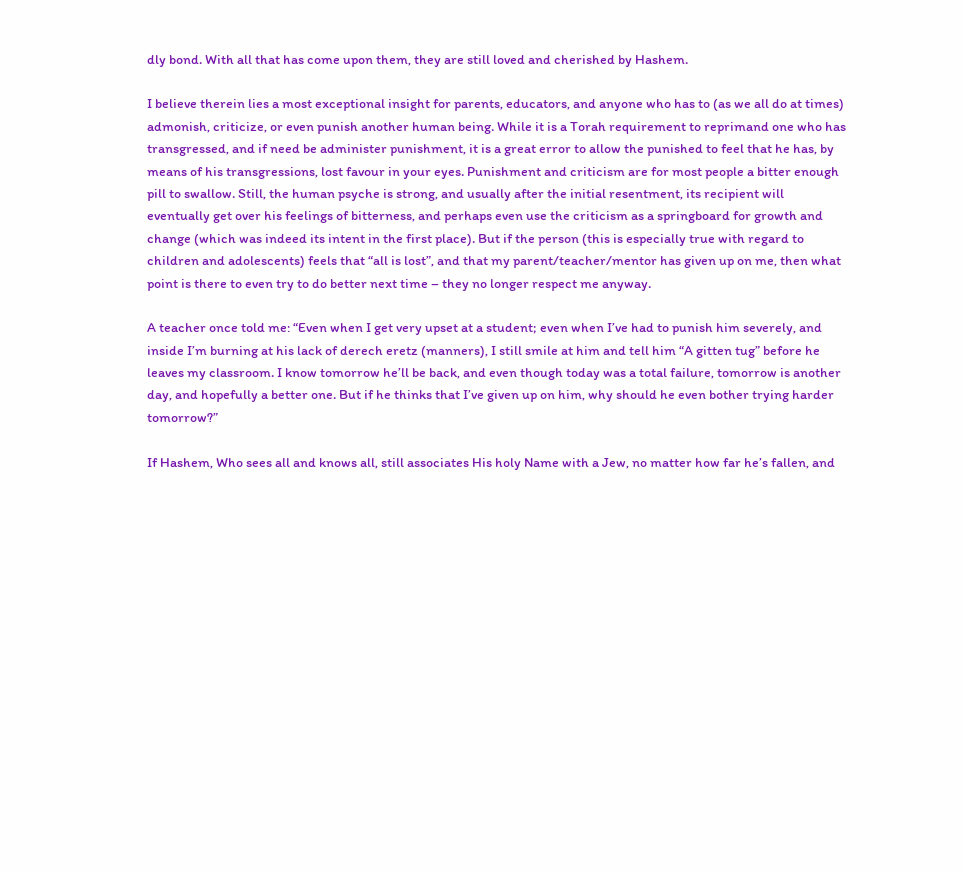dly bond. With all that has come upon them, they are still loved and cherished by Hashem.

I believe therein lies a most exceptional insight for parents, educators, and anyone who has to (as we all do at times) admonish, criticize, or even punish another human being. While it is a Torah requirement to reprimand one who has transgressed, and if need be administer punishment, it is a great error to allow the punished to feel that he has, by means of his transgressions, lost favour in your eyes. Punishment and criticism are for most people a bitter enough pill to swallow. Still, the human psyche is strong, and usually after the initial resentment, its recipient will eventually get over his feelings of bitterness, and perhaps even use the criticism as a springboard for growth and change (which was indeed its intent in the first place). But if the person (this is especially true with regard to children and adolescents) feels that “all is lost”, and that my parent/teacher/mentor has given up on me, then what point is there to even try to do better next time – they no longer respect me anyway.

A teacher once told me: “Even when I get very upset at a student; even when I’ve had to punish him severely, and inside I’m burning at his lack of derech eretz (manners), I still smile at him and tell him “A gitten tug” before he leaves my classroom. I know tomorrow he’ll be back, and even though today was a total failure, tomorrow is another day, and hopefully a better one. But if he thinks that I’ve given up on him, why should he even bother trying harder tomorrow?”

If Hashem, Who sees all and knows all, still associates His holy Name with a Jew, no matter how far he’s fallen, and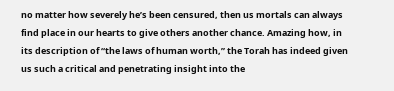no matter how severely he’s been censured, then us mortals can always find place in our hearts to give others another chance. Amazing how, in its description of “the laws of human worth,” the Torah has indeed given us such a critical and penetrating insight into the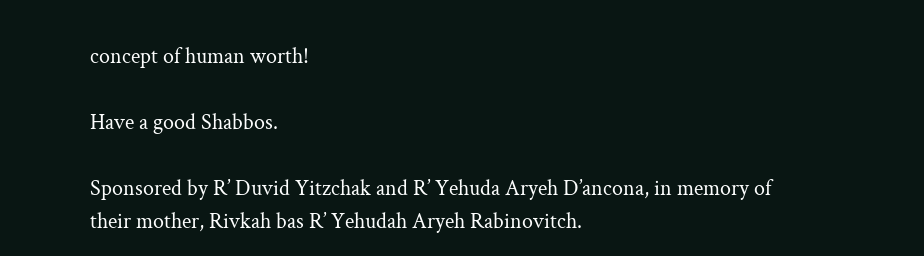concept of human worth!

Have a good Shabbos.

Sponsored by R’ Duvid Yitzchak and R’ Yehuda Aryeh D’ancona, in memory of their mother, Rivkah bas R’ Yehudah Aryeh Rabinovitch.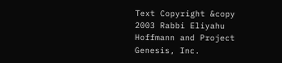Text Copyright &copy 2003 Rabbi Eliyahu Hoffmann and Project Genesis, Inc.